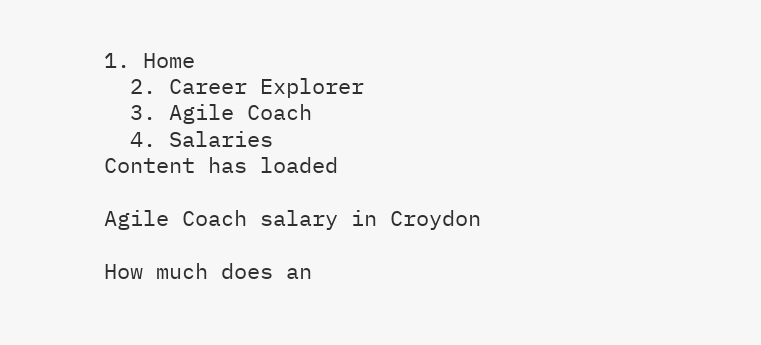1. Home
  2. Career Explorer
  3. Agile Coach
  4. Salaries
Content has loaded

Agile Coach salary in Croydon

How much does an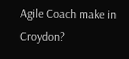Agile Coach make in Croydon?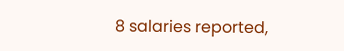8 salaries reported,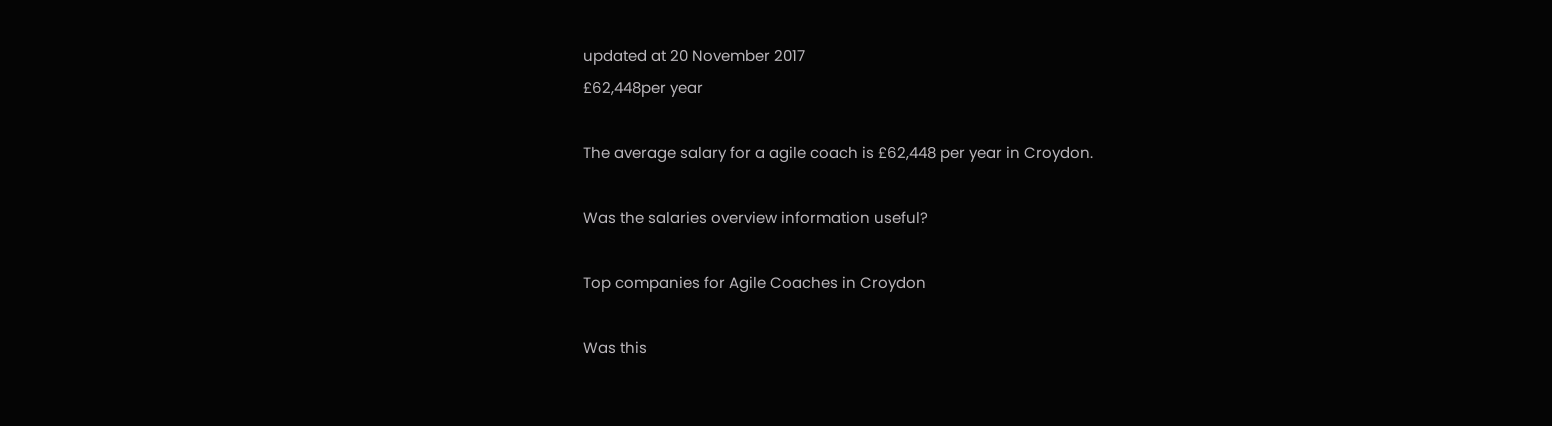updated at 20 November 2017
£62,448per year

The average salary for a agile coach is £62,448 per year in Croydon.

Was the salaries overview information useful?

Top companies for Agile Coaches in Croydon

Was this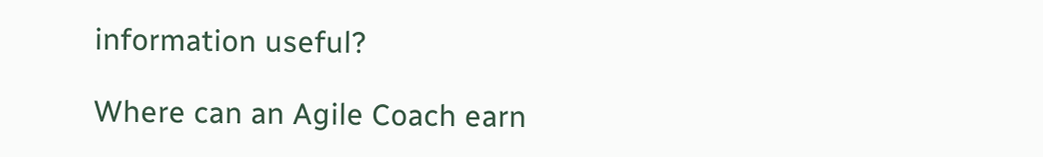information useful?

Where can an Agile Coach earn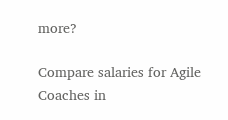more?

Compare salaries for Agile Coaches in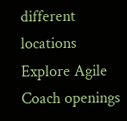different locations
Explore Agile Coach openings